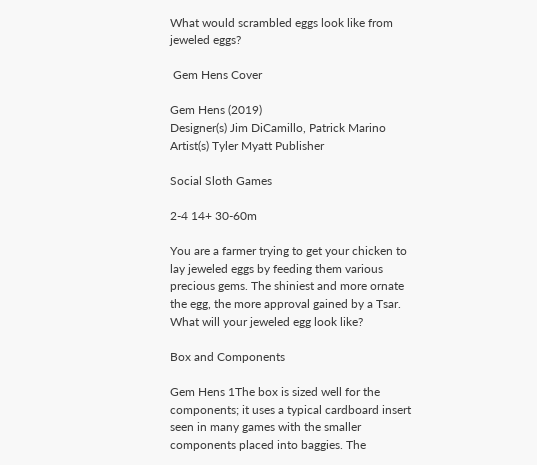What would scrambled eggs look like from jeweled eggs?

 Gem Hens Cover

Gem Hens (2019)
Designer(s) Jim DiCamillo, Patrick Marino Artist(s) Tyler Myatt Publisher

Social Sloth Games

2-4 14+ 30-60m

You are a farmer trying to get your chicken to lay jeweled eggs by feeding them various precious gems. The shiniest and more ornate the egg, the more approval gained by a Tsar. What will your jeweled egg look like?

Box and Components

Gem Hens 1The box is sized well for the components; it uses a typical cardboard insert seen in many games with the smaller components placed into baggies. The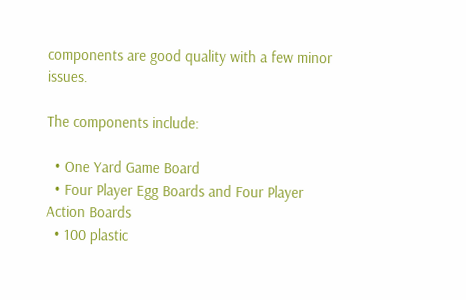components are good quality with a few minor issues.

The components include:

  • One Yard Game Board
  • Four Player Egg Boards and Four Player Action Boards
  • 100 plastic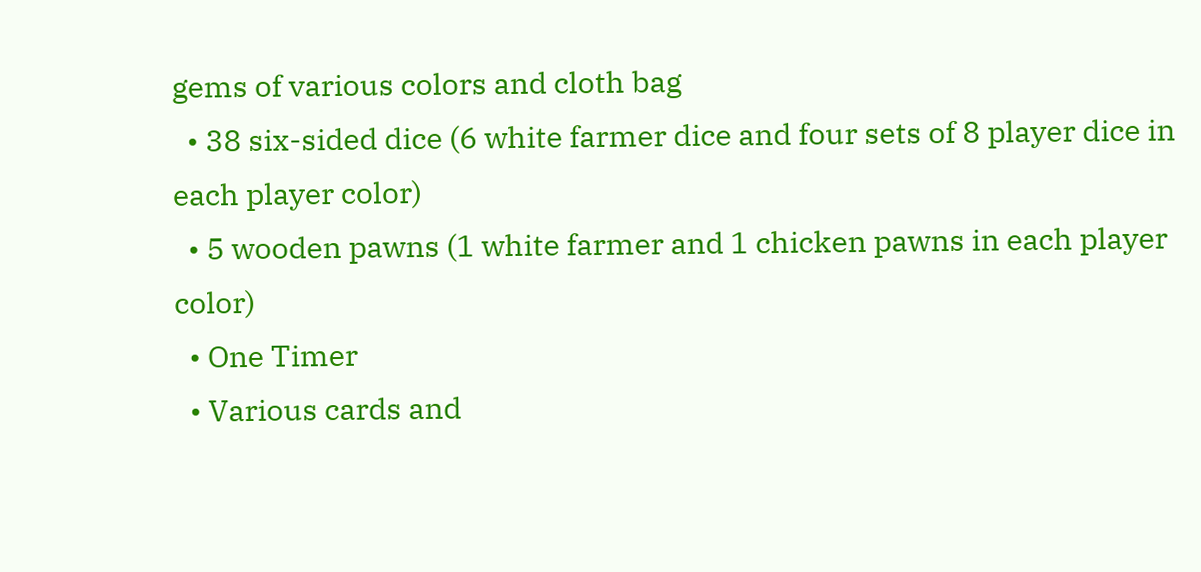gems of various colors and cloth bag
  • 38 six-sided dice (6 white farmer dice and four sets of 8 player dice in each player color)
  • 5 wooden pawns (1 white farmer and 1 chicken pawns in each player color)
  • One Timer
  • Various cards and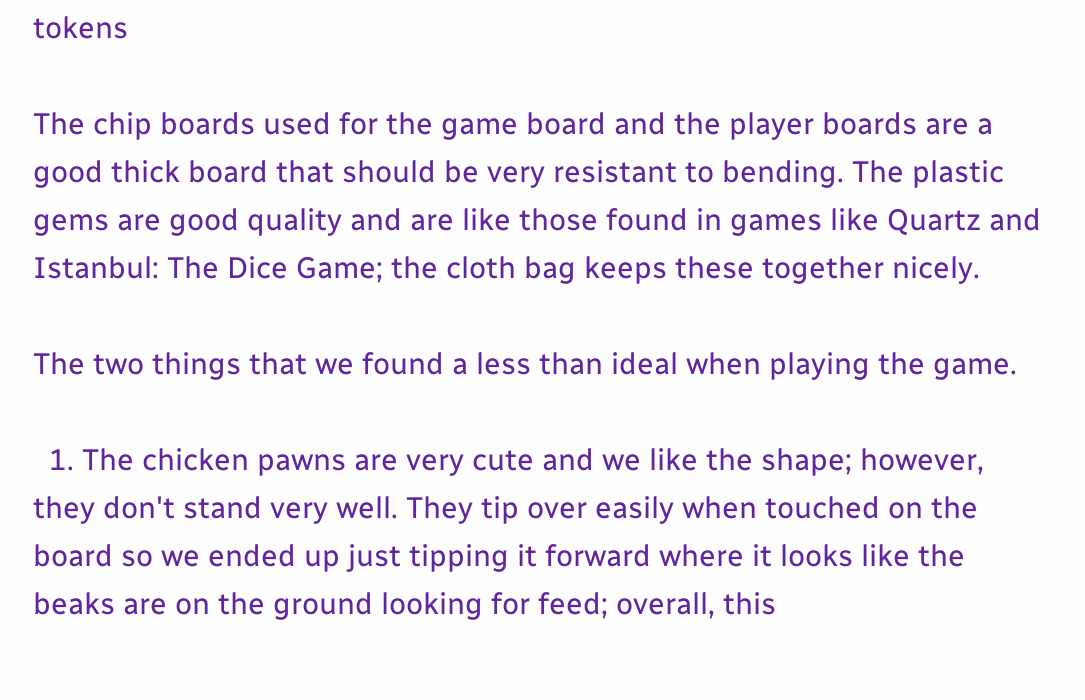tokens

The chip boards used for the game board and the player boards are a good thick board that should be very resistant to bending. The plastic gems are good quality and are like those found in games like Quartz and Istanbul: The Dice Game; the cloth bag keeps these together nicely.

The two things that we found a less than ideal when playing the game.

  1. The chicken pawns are very cute and we like the shape; however, they don't stand very well. They tip over easily when touched on the board so we ended up just tipping it forward where it looks like the beaks are on the ground looking for feed; overall, this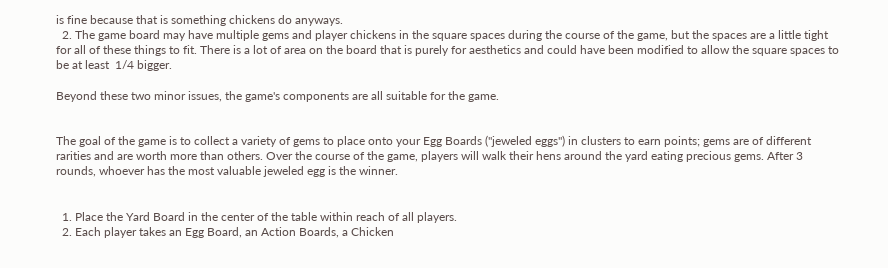is fine because that is something chickens do anyways.
  2. The game board may have multiple gems and player chickens in the square spaces during the course of the game, but the spaces are a little tight for all of these things to fit. There is a lot of area on the board that is purely for aesthetics and could have been modified to allow the square spaces to be at least  1/4 bigger.

Beyond these two minor issues, the game's components are all suitable for the game.


The goal of the game is to collect a variety of gems to place onto your Egg Boards ("jeweled eggs") in clusters to earn points; gems are of different rarities and are worth more than others. Over the course of the game, players will walk their hens around the yard eating precious gems. After 3 rounds, whoever has the most valuable jeweled egg is the winner.


  1. Place the Yard Board in the center of the table within reach of all players.
  2. Each player takes an Egg Board, an Action Boards, a Chicken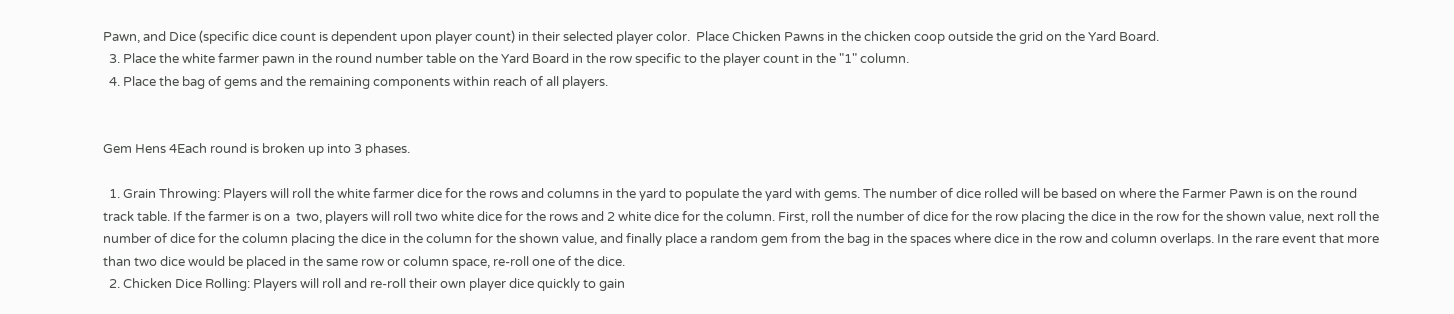Pawn, and Dice (specific dice count is dependent upon player count) in their selected player color.  Place Chicken Pawns in the chicken coop outside the grid on the Yard Board.
  3. Place the white farmer pawn in the round number table on the Yard Board in the row specific to the player count in the "1" column.
  4. Place the bag of gems and the remaining components within reach of all players.


Gem Hens 4Each round is broken up into 3 phases.

  1. Grain Throwing: Players will roll the white farmer dice for the rows and columns in the yard to populate the yard with gems. The number of dice rolled will be based on where the Farmer Pawn is on the round track table. If the farmer is on a  two, players will roll two white dice for the rows and 2 white dice for the column. First, roll the number of dice for the row placing the dice in the row for the shown value, next roll the number of dice for the column placing the dice in the column for the shown value, and finally place a random gem from the bag in the spaces where dice in the row and column overlaps. In the rare event that more than two dice would be placed in the same row or column space, re-roll one of the dice.
  2. Chicken Dice Rolling: Players will roll and re-roll their own player dice quickly to gain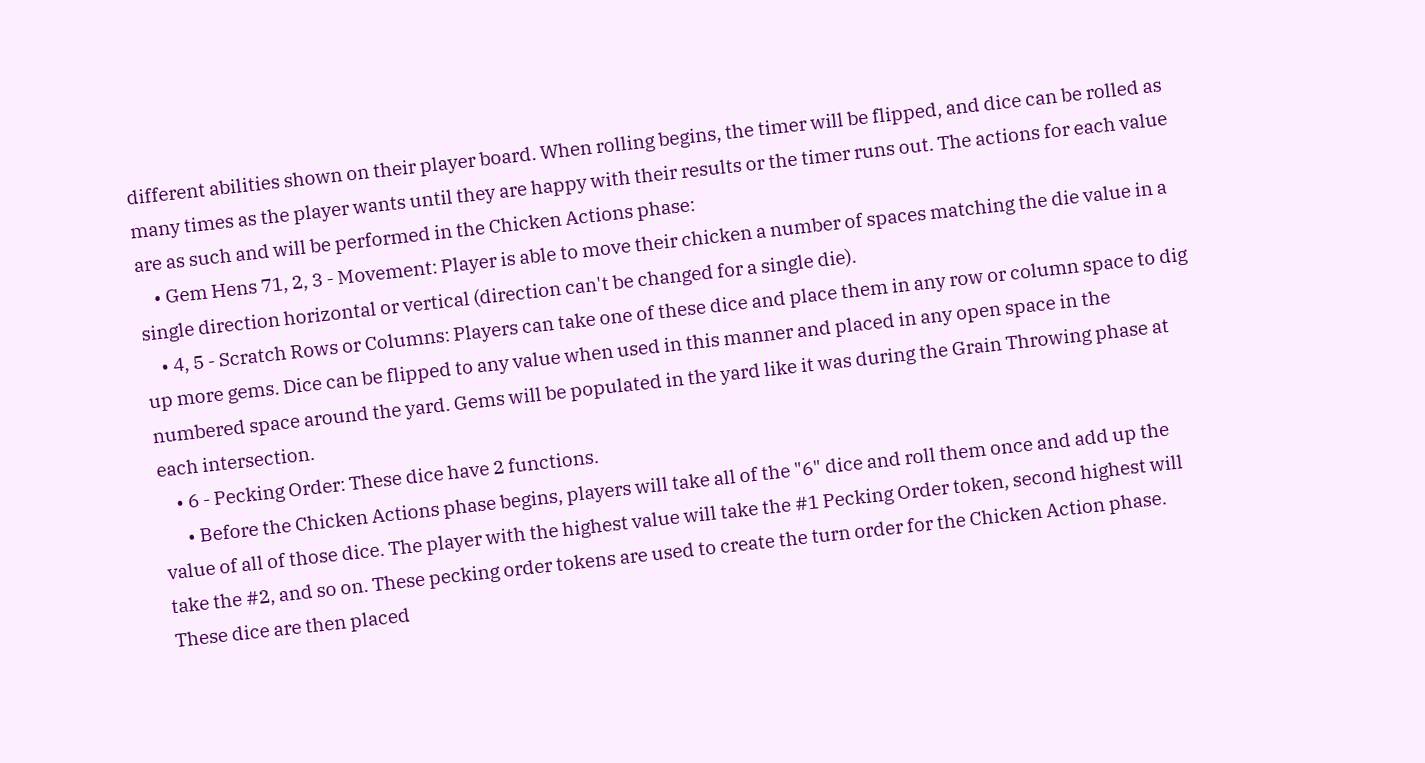different abilities shown on their player board. When rolling begins, the timer will be flipped, and dice can be rolled as many times as the player wants until they are happy with their results or the timer runs out. The actions for each value are as such and will be performed in the Chicken Actions phase:
    • Gem Hens 71, 2, 3 - Movement: Player is able to move their chicken a number of spaces matching the die value in a single direction horizontal or vertical (direction can't be changed for a single die).
    • 4, 5 - Scratch Rows or Columns: Players can take one of these dice and place them in any row or column space to dig up more gems. Dice can be flipped to any value when used in this manner and placed in any open space in the numbered space around the yard. Gems will be populated in the yard like it was during the Grain Throwing phase at each intersection.
    • 6 - Pecking Order: These dice have 2 functions.
      • Before the Chicken Actions phase begins, players will take all of the "6" dice and roll them once and add up the value of all of those dice. The player with the highest value will take the #1 Pecking Order token, second highest will take the #2, and so on. These pecking order tokens are used to create the turn order for the Chicken Action phase. These dice are then placed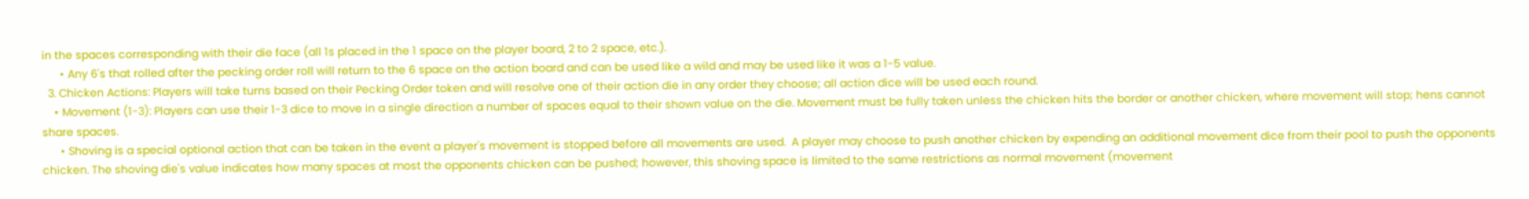in the spaces corresponding with their die face (all 1s placed in the 1 space on the player board, 2 to 2 space, etc.).
      • Any 6's that rolled after the pecking order roll will return to the 6 space on the action board and can be used like a wild and may be used like it was a 1-5 value.
  3. Chicken Actions: Players will take turns based on their Pecking Order token and will resolve one of their action die in any order they choose; all action dice will be used each round.
    • Movement (1-3): Players can use their 1-3 dice to move in a single direction a number of spaces equal to their shown value on the die. Movement must be fully taken unless the chicken hits the border or another chicken, where movement will stop; hens cannot share spaces.
      • Shoving is a special optional action that can be taken in the event a player's movement is stopped before all movements are used.  A player may choose to push another chicken by expending an additional movement dice from their pool to push the opponents chicken. The shoving die's value indicates how many spaces at most the opponents chicken can be pushed; however, this shoving space is limited to the same restrictions as normal movement (movement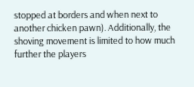stopped at borders and when next to another chicken pawn). Additionally, the shoving movement is limited to how much further the players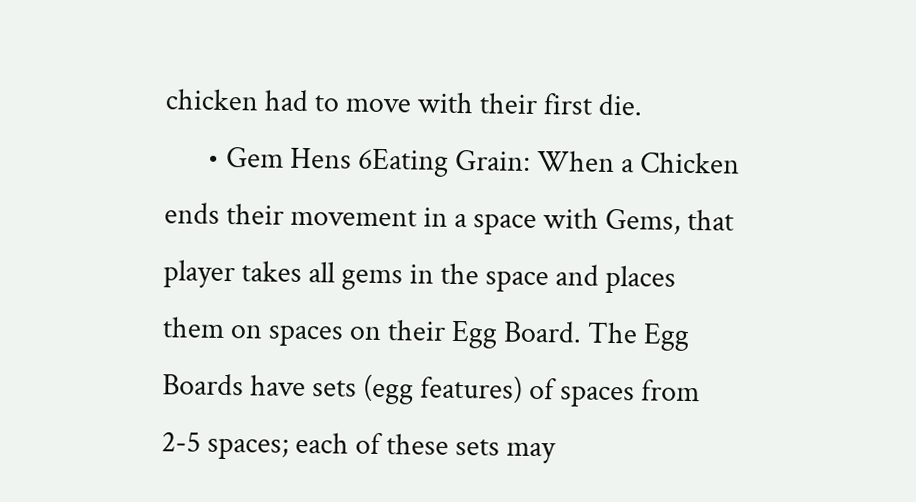chicken had to move with their first die.
      • Gem Hens 6Eating Grain: When a Chicken ends their movement in a space with Gems, that player takes all gems in the space and places them on spaces on their Egg Board. The Egg Boards have sets (egg features) of spaces from 2-5 spaces; each of these sets may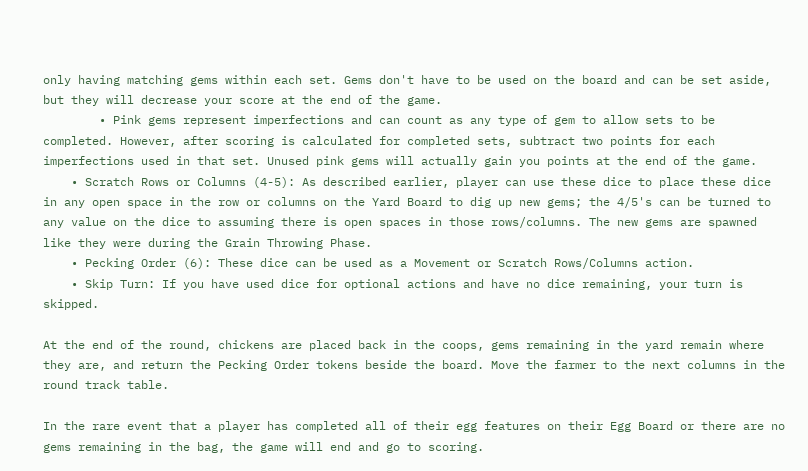only having matching gems within each set. Gems don't have to be used on the board and can be set aside, but they will decrease your score at the end of the game.
        • Pink gems represent imperfections and can count as any type of gem to allow sets to be completed. However, after scoring is calculated for completed sets, subtract two points for each imperfections used in that set. Unused pink gems will actually gain you points at the end of the game.
    • Scratch Rows or Columns (4-5): As described earlier, player can use these dice to place these dice in any open space in the row or columns on the Yard Board to dig up new gems; the 4/5's can be turned to any value on the dice to assuming there is open spaces in those rows/columns. The new gems are spawned like they were during the Grain Throwing Phase.
    • Pecking Order (6): These dice can be used as a Movement or Scratch Rows/Columns action.
    • Skip Turn: If you have used dice for optional actions and have no dice remaining, your turn is skipped.

At the end of the round, chickens are placed back in the coops, gems remaining in the yard remain where they are, and return the Pecking Order tokens beside the board. Move the farmer to the next columns in the round track table.

In the rare event that a player has completed all of their egg features on their Egg Board or there are no gems remaining in the bag, the game will end and go to scoring.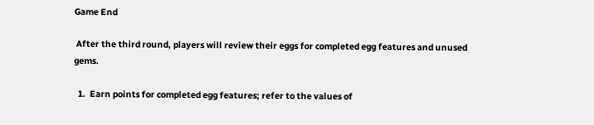Game End

 After the third round, players will review their eggs for completed egg features and unused gems.

  1.  Earn points for completed egg features; refer to the values of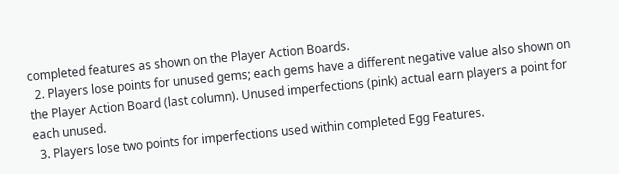completed features as shown on the Player Action Boards.
  2. Players lose points for unused gems; each gems have a different negative value also shown on the Player Action Board (last column). Unused imperfections (pink) actual earn players a point for each unused.
  3. Players lose two points for imperfections used within completed Egg Features.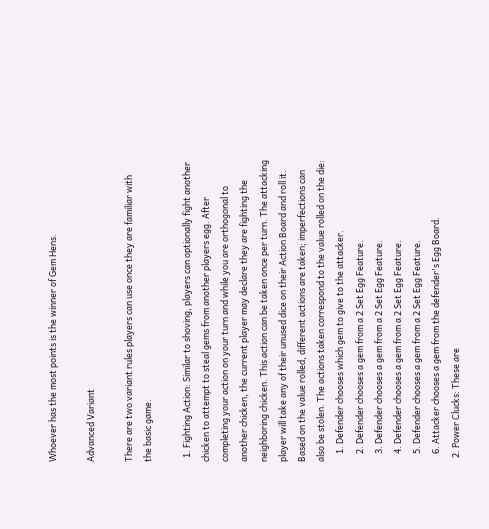Whoever has the most points is the winner of Gem Hens.

Advanced Variant

There are two variant rules players can use once they are familiar with the basic game.

  1. Fighting Action: Similar to shoving, players can optionally fight another chicken to attempt to steal gems from another players egg. After completing your action on your turn and while you are orthogonal to another chicken, the current player may declare they are fighting the neighboring chicken. This action can be taken once per turn. The attacking player will take any of their unused dice on their Action Board and roll it. Based on the value rolled, different actions are taken; imperfections can also be stolen. The actions taken correspond to the value rolled on the die:
    1. Defender chooses which gem to give to the attacker.
    2. Defender chooses a gem from a 2 Set Egg Feature.
    3. Defender chooses a gem from a 2 Set Egg Feature.
    4. Defender chooses a gem from a 2 Set Egg Feature.
    5. Defender chooses a gem from a 2 Set Egg Feature.
    6. Attacker chooses a gem from the defender's Egg Board.
  2. Power Clucks: These are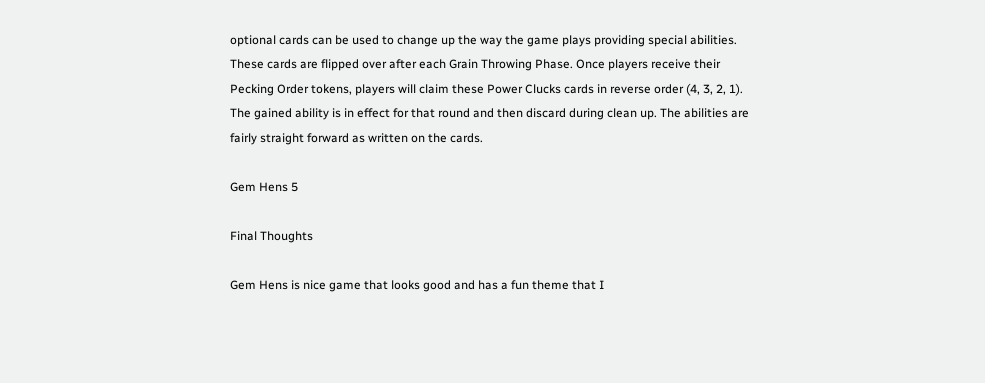optional cards can be used to change up the way the game plays providing special abilities. These cards are flipped over after each Grain Throwing Phase. Once players receive their Pecking Order tokens, players will claim these Power Clucks cards in reverse order (4, 3, 2, 1). The gained ability is in effect for that round and then discard during clean up. The abilities are fairly straight forward as written on the cards.

Gem Hens 5

Final Thoughts

Gem Hens is nice game that looks good and has a fun theme that I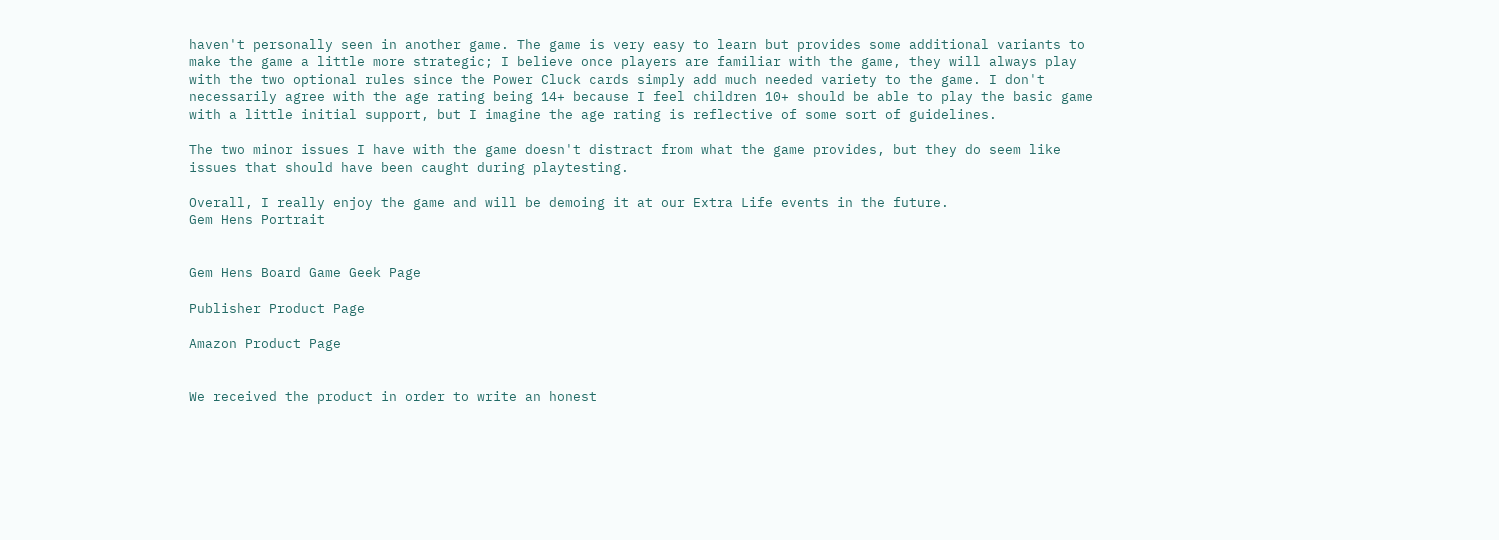haven't personally seen in another game. The game is very easy to learn but provides some additional variants to make the game a little more strategic; I believe once players are familiar with the game, they will always play with the two optional rules since the Power Cluck cards simply add much needed variety to the game. I don't necessarily agree with the age rating being 14+ because I feel children 10+ should be able to play the basic game with a little initial support, but I imagine the age rating is reflective of some sort of guidelines.

The two minor issues I have with the game doesn't distract from what the game provides, but they do seem like issues that should have been caught during playtesting.

Overall, I really enjoy the game and will be demoing it at our Extra Life events in the future.
Gem Hens Portrait


Gem Hens Board Game Geek Page

Publisher Product Page

Amazon Product Page


We received the product in order to write an honest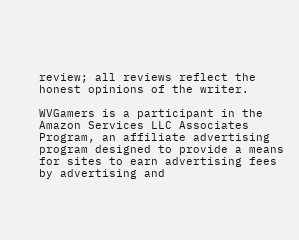review; all reviews reflect the honest opinions of the writer.

WVGamers is a participant in the Amazon Services LLC Associates Program, an affiliate advertising program designed to provide a means for sites to earn advertising fees by advertising and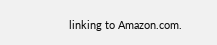linking to Amazon.com.